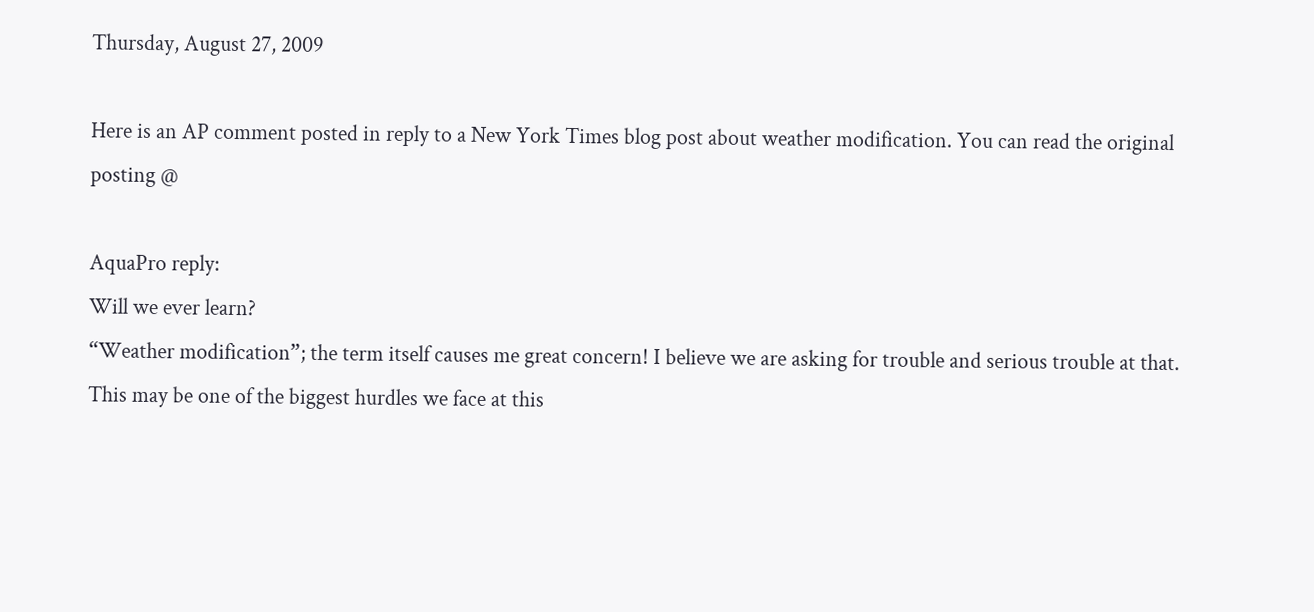Thursday, August 27, 2009

Here is an AP comment posted in reply to a New York Times blog post about weather modification. You can read the original posting @

AquaPro reply:
Will we ever learn?
“Weather modification”; the term itself causes me great concern! I believe we are asking for trouble and serious trouble at that. This may be one of the biggest hurdles we face at this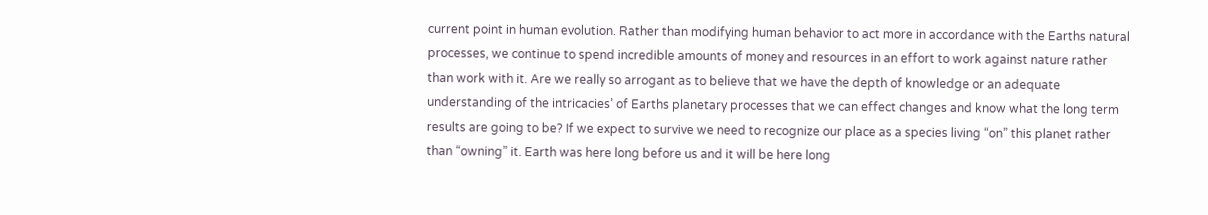current point in human evolution. Rather than modifying human behavior to act more in accordance with the Earths natural processes, we continue to spend incredible amounts of money and resources in an effort to work against nature rather than work with it. Are we really so arrogant as to believe that we have the depth of knowledge or an adequate understanding of the intricacies’ of Earths planetary processes that we can effect changes and know what the long term results are going to be? If we expect to survive we need to recognize our place as a species living “on” this planet rather than “owning” it. Earth was here long before us and it will be here long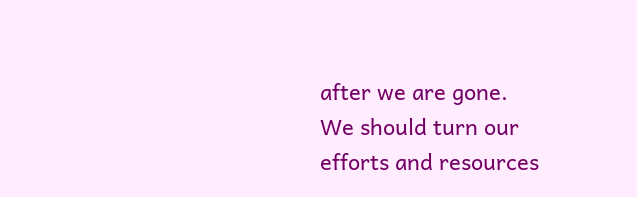after we are gone.
We should turn our efforts and resources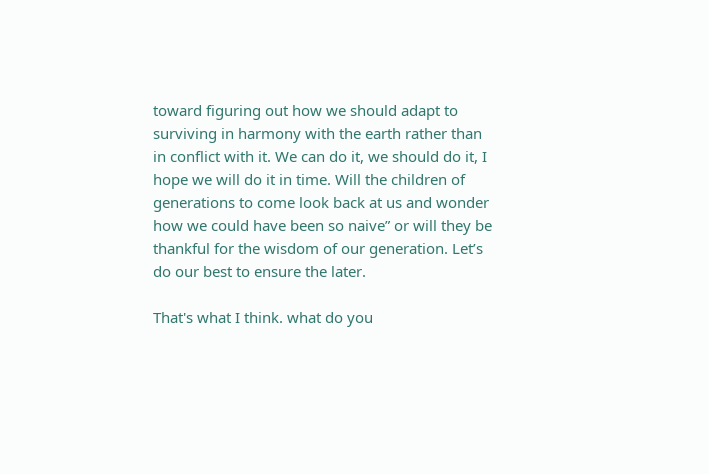toward figuring out how we should adapt to surviving in harmony with the earth rather than in conflict with it. We can do it, we should do it, I hope we will do it in time. Will the children of generations to come look back at us and wonder how we could have been so naive” or will they be thankful for the wisdom of our generation. Let’s do our best to ensure the later.

That's what I think. what do you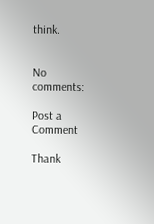think.


No comments:

Post a Comment

Thank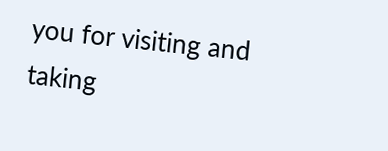you for visiting and taking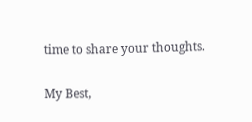time to share your thoughts.

My Best,